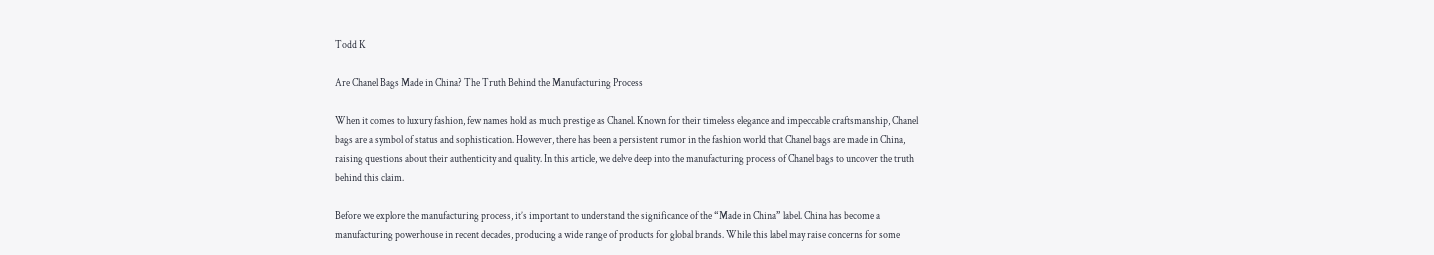Todd K

Are Chanel Bags Made in China? The Truth Behind the Manufacturing Process

When it comes to luxury fashion, few names hold as much prestige as Chanel. Known for their timeless elegance and impeccable craftsmanship, Chanel bags are a symbol of status and sophistication. However, there has been a persistent rumor in the fashion world that Chanel bags are made in China, raising questions about their authenticity and quality. In this article, we delve deep into the manufacturing process of Chanel bags to uncover the truth behind this claim.

Before we explore the manufacturing process, it’s important to understand the significance of the “Made in China” label. China has become a manufacturing powerhouse in recent decades, producing a wide range of products for global brands. While this label may raise concerns for some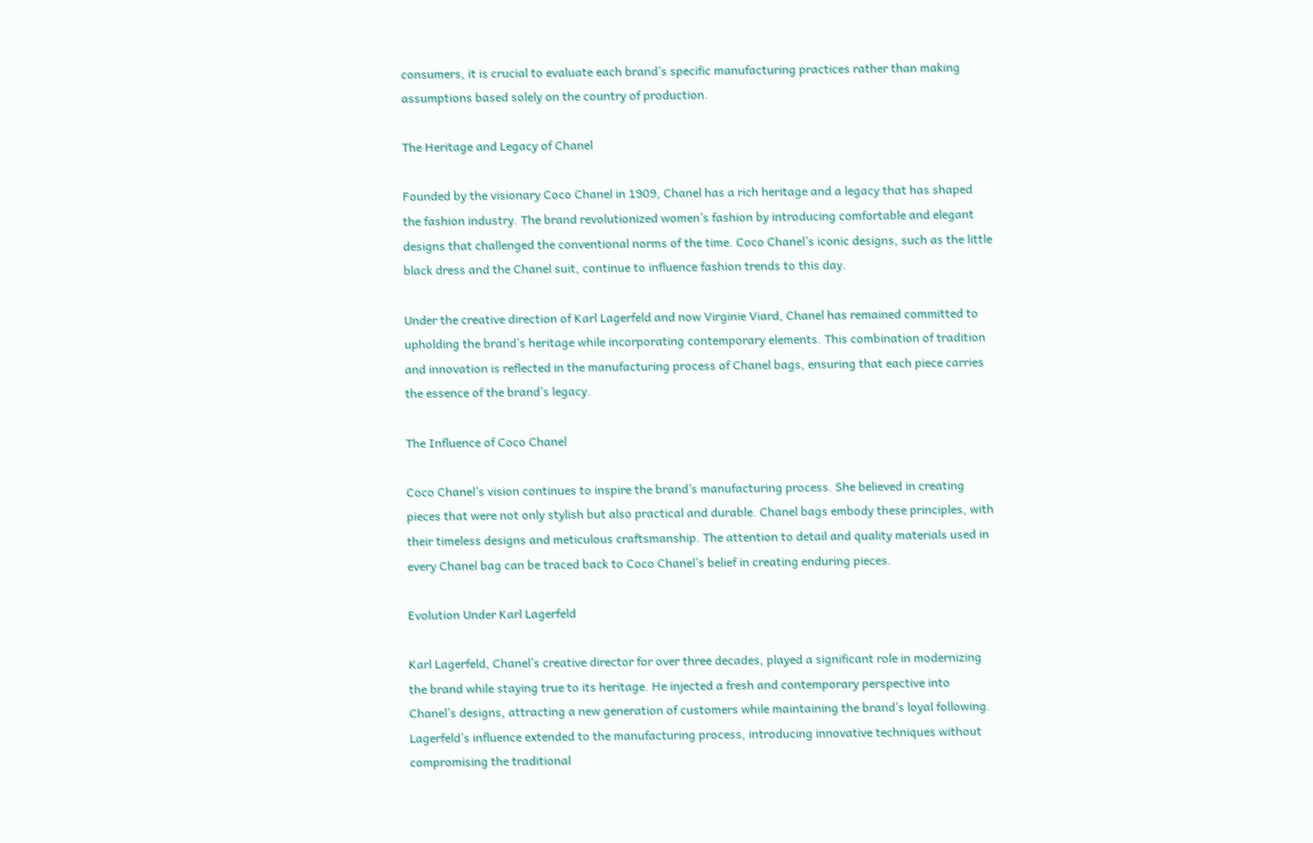consumers, it is crucial to evaluate each brand’s specific manufacturing practices rather than making assumptions based solely on the country of production.

The Heritage and Legacy of Chanel

Founded by the visionary Coco Chanel in 1909, Chanel has a rich heritage and a legacy that has shaped the fashion industry. The brand revolutionized women’s fashion by introducing comfortable and elegant designs that challenged the conventional norms of the time. Coco Chanel’s iconic designs, such as the little black dress and the Chanel suit, continue to influence fashion trends to this day.

Under the creative direction of Karl Lagerfeld and now Virginie Viard, Chanel has remained committed to upholding the brand’s heritage while incorporating contemporary elements. This combination of tradition and innovation is reflected in the manufacturing process of Chanel bags, ensuring that each piece carries the essence of the brand’s legacy.

The Influence of Coco Chanel

Coco Chanel’s vision continues to inspire the brand’s manufacturing process. She believed in creating pieces that were not only stylish but also practical and durable. Chanel bags embody these principles, with their timeless designs and meticulous craftsmanship. The attention to detail and quality materials used in every Chanel bag can be traced back to Coco Chanel’s belief in creating enduring pieces.

Evolution Under Karl Lagerfeld

Karl Lagerfeld, Chanel’s creative director for over three decades, played a significant role in modernizing the brand while staying true to its heritage. He injected a fresh and contemporary perspective into Chanel’s designs, attracting a new generation of customers while maintaining the brand’s loyal following. Lagerfeld’s influence extended to the manufacturing process, introducing innovative techniques without compromising the traditional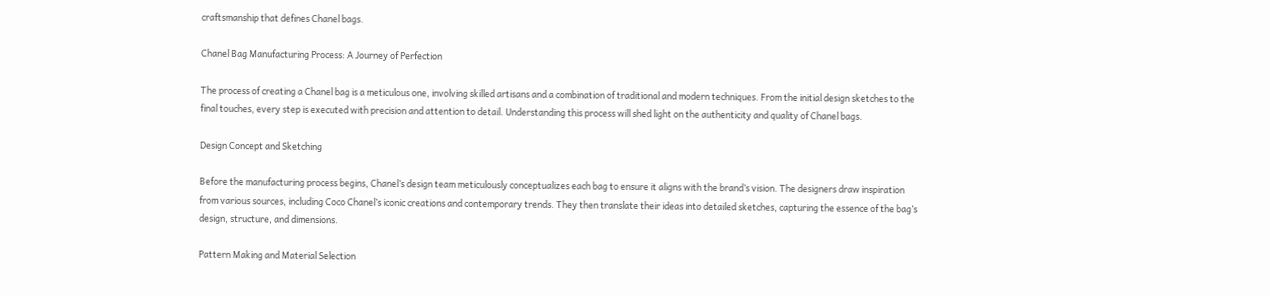craftsmanship that defines Chanel bags.

Chanel Bag Manufacturing Process: A Journey of Perfection

The process of creating a Chanel bag is a meticulous one, involving skilled artisans and a combination of traditional and modern techniques. From the initial design sketches to the final touches, every step is executed with precision and attention to detail. Understanding this process will shed light on the authenticity and quality of Chanel bags.

Design Concept and Sketching

Before the manufacturing process begins, Chanel’s design team meticulously conceptualizes each bag to ensure it aligns with the brand’s vision. The designers draw inspiration from various sources, including Coco Chanel’s iconic creations and contemporary trends. They then translate their ideas into detailed sketches, capturing the essence of the bag’s design, structure, and dimensions.

Pattern Making and Material Selection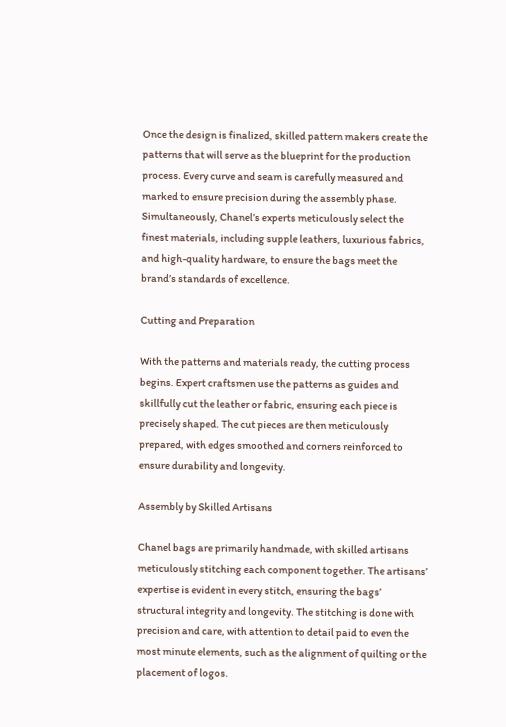Once the design is finalized, skilled pattern makers create the patterns that will serve as the blueprint for the production process. Every curve and seam is carefully measured and marked to ensure precision during the assembly phase. Simultaneously, Chanel’s experts meticulously select the finest materials, including supple leathers, luxurious fabrics, and high-quality hardware, to ensure the bags meet the brand’s standards of excellence.

Cutting and Preparation

With the patterns and materials ready, the cutting process begins. Expert craftsmen use the patterns as guides and skillfully cut the leather or fabric, ensuring each piece is precisely shaped. The cut pieces are then meticulously prepared, with edges smoothed and corners reinforced to ensure durability and longevity.

Assembly by Skilled Artisans

Chanel bags are primarily handmade, with skilled artisans meticulously stitching each component together. The artisans’ expertise is evident in every stitch, ensuring the bags’ structural integrity and longevity. The stitching is done with precision and care, with attention to detail paid to even the most minute elements, such as the alignment of quilting or the placement of logos.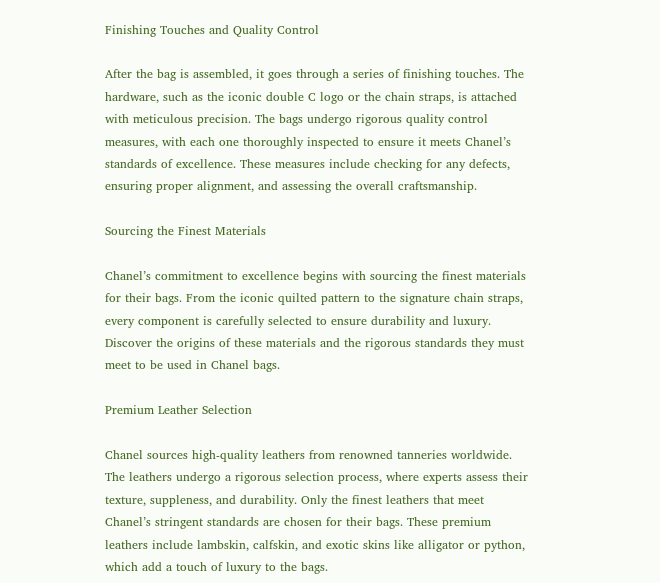Finishing Touches and Quality Control

After the bag is assembled, it goes through a series of finishing touches. The hardware, such as the iconic double C logo or the chain straps, is attached with meticulous precision. The bags undergo rigorous quality control measures, with each one thoroughly inspected to ensure it meets Chanel’s standards of excellence. These measures include checking for any defects, ensuring proper alignment, and assessing the overall craftsmanship.

Sourcing the Finest Materials

Chanel’s commitment to excellence begins with sourcing the finest materials for their bags. From the iconic quilted pattern to the signature chain straps, every component is carefully selected to ensure durability and luxury. Discover the origins of these materials and the rigorous standards they must meet to be used in Chanel bags.

Premium Leather Selection

Chanel sources high-quality leathers from renowned tanneries worldwide. The leathers undergo a rigorous selection process, where experts assess their texture, suppleness, and durability. Only the finest leathers that meet Chanel’s stringent standards are chosen for their bags. These premium leathers include lambskin, calfskin, and exotic skins like alligator or python, which add a touch of luxury to the bags.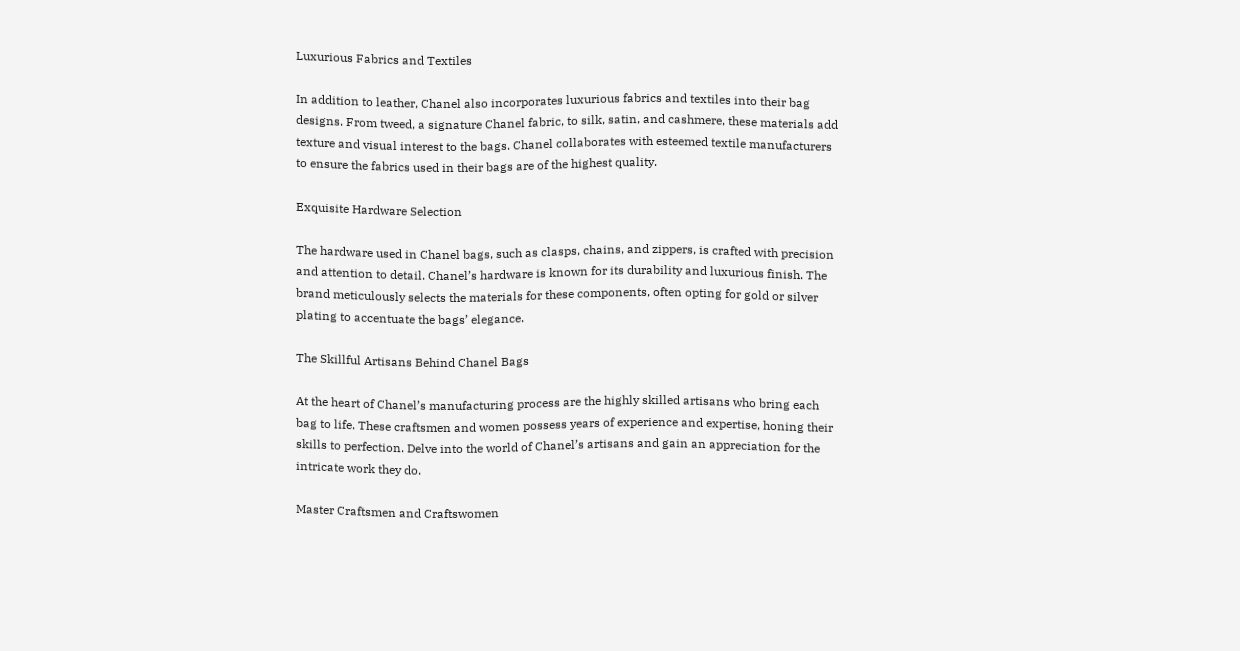Luxurious Fabrics and Textiles

In addition to leather, Chanel also incorporates luxurious fabrics and textiles into their bag designs. From tweed, a signature Chanel fabric, to silk, satin, and cashmere, these materials add texture and visual interest to the bags. Chanel collaborates with esteemed textile manufacturers to ensure the fabrics used in their bags are of the highest quality.

Exquisite Hardware Selection

The hardware used in Chanel bags, such as clasps, chains, and zippers, is crafted with precision and attention to detail. Chanel’s hardware is known for its durability and luxurious finish. The brand meticulously selects the materials for these components, often opting for gold or silver plating to accentuate the bags’ elegance.

The Skillful Artisans Behind Chanel Bags

At the heart of Chanel’s manufacturing process are the highly skilled artisans who bring each bag to life. These craftsmen and women possess years of experience and expertise, honing their skills to perfection. Delve into the world of Chanel’s artisans and gain an appreciation for the intricate work they do.

Master Craftsmen and Craftswomen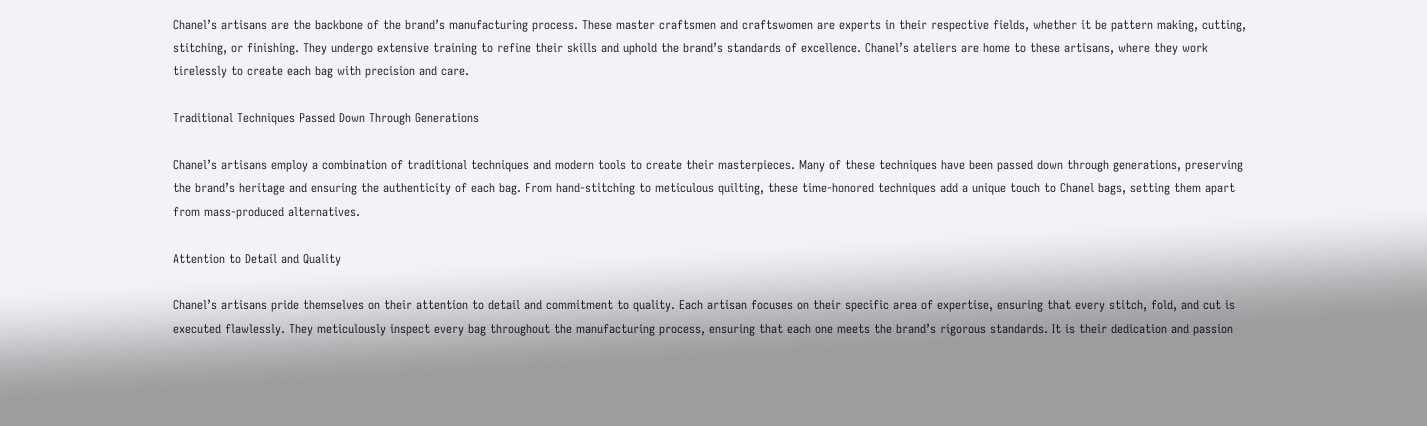Chanel’s artisans are the backbone of the brand’s manufacturing process. These master craftsmen and craftswomen are experts in their respective fields, whether it be pattern making, cutting, stitching, or finishing. They undergo extensive training to refine their skills and uphold the brand’s standards of excellence. Chanel’s ateliers are home to these artisans, where they work tirelessly to create each bag with precision and care.

Traditional Techniques Passed Down Through Generations

Chanel’s artisans employ a combination of traditional techniques and modern tools to create their masterpieces. Many of these techniques have been passed down through generations, preserving the brand’s heritage and ensuring the authenticity of each bag. From hand-stitching to meticulous quilting, these time-honored techniques add a unique touch to Chanel bags, setting them apart from mass-produced alternatives.

Attention to Detail and Quality

Chanel’s artisans pride themselves on their attention to detail and commitment to quality. Each artisan focuses on their specific area of expertise, ensuring that every stitch, fold, and cut is executed flawlessly. They meticulously inspect every bag throughout the manufacturing process, ensuring that each one meets the brand’s rigorous standards. It is their dedication and passion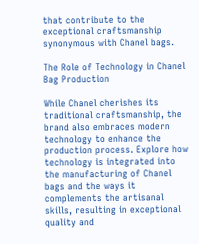that contribute to the exceptional craftsmanship synonymous with Chanel bags.

The Role of Technology in Chanel Bag Production

While Chanel cherishes its traditional craftsmanship, the brand also embraces modern technology to enhance the production process. Explore how technology is integrated into the manufacturing of Chanel bags and the ways it complements the artisanal skills, resulting in exceptional quality and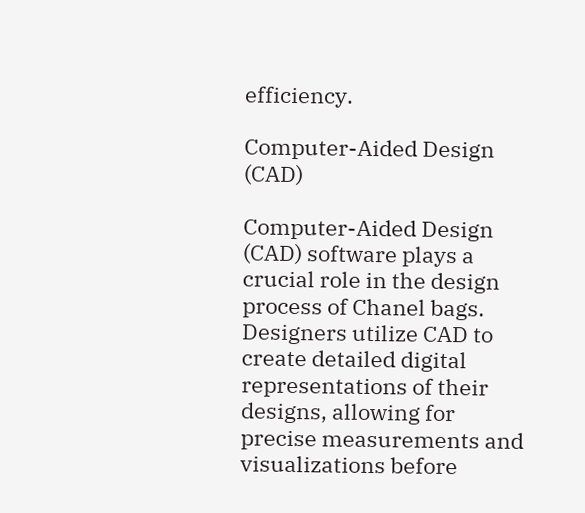efficiency.

Computer-Aided Design (CAD)

Computer-Aided Design (CAD) software plays a crucial role in the design process of Chanel bags. Designers utilize CAD to create detailed digital representations of their designs, allowing for precise measurements and visualizations before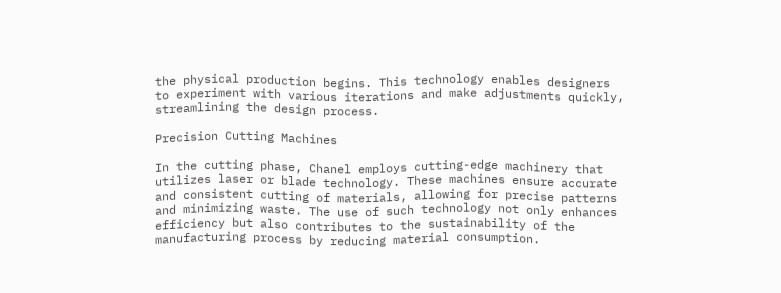the physical production begins. This technology enables designers to experiment with various iterations and make adjustments quickly, streamlining the design process.

Precision Cutting Machines

In the cutting phase, Chanel employs cutting-edge machinery that utilizes laser or blade technology. These machines ensure accurate and consistent cutting of materials, allowing for precise patterns and minimizing waste. The use of such technology not only enhances efficiency but also contributes to the sustainability of the manufacturing process by reducing material consumption.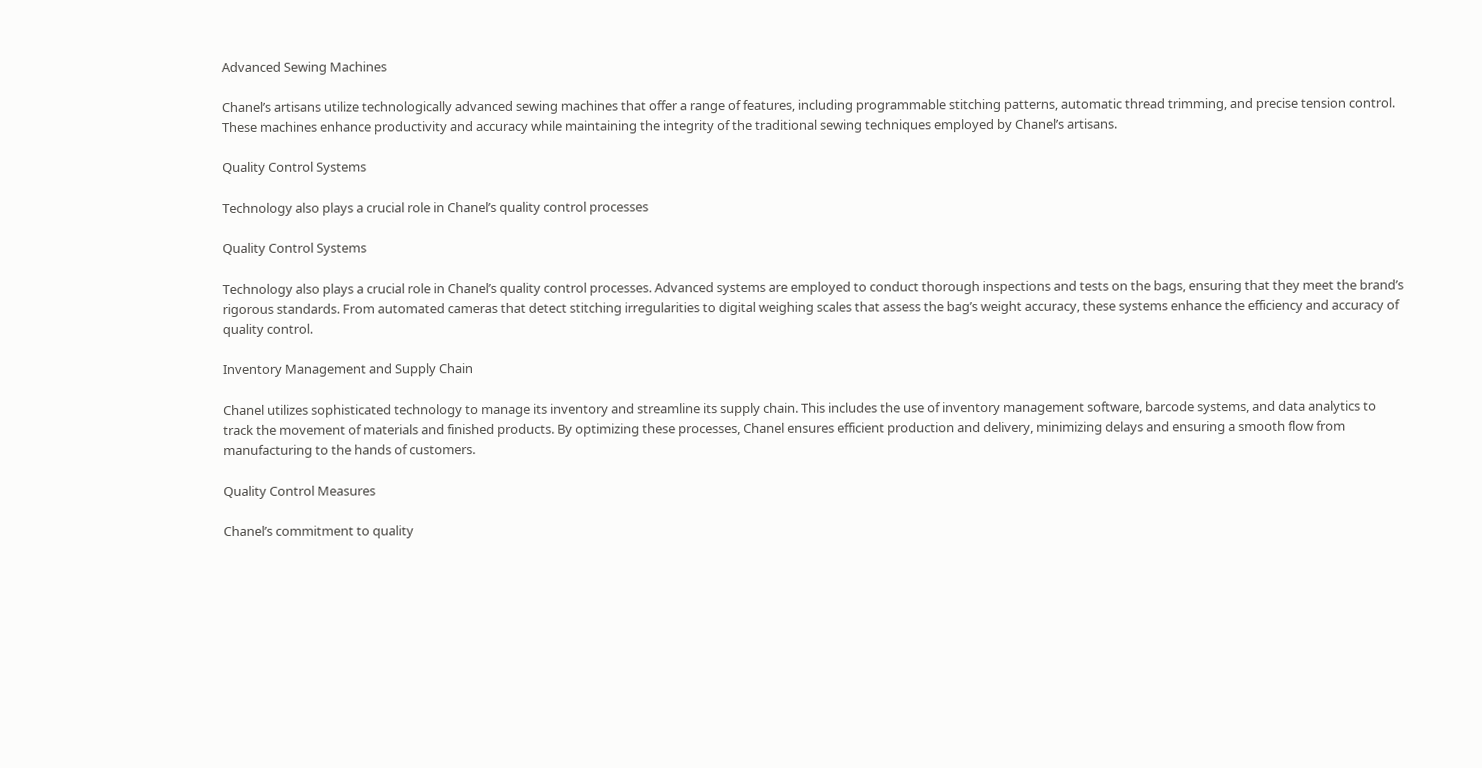Advanced Sewing Machines

Chanel’s artisans utilize technologically advanced sewing machines that offer a range of features, including programmable stitching patterns, automatic thread trimming, and precise tension control. These machines enhance productivity and accuracy while maintaining the integrity of the traditional sewing techniques employed by Chanel’s artisans.

Quality Control Systems

Technology also plays a crucial role in Chanel’s quality control processes

Quality Control Systems

Technology also plays a crucial role in Chanel’s quality control processes. Advanced systems are employed to conduct thorough inspections and tests on the bags, ensuring that they meet the brand’s rigorous standards. From automated cameras that detect stitching irregularities to digital weighing scales that assess the bag’s weight accuracy, these systems enhance the efficiency and accuracy of quality control.

Inventory Management and Supply Chain

Chanel utilizes sophisticated technology to manage its inventory and streamline its supply chain. This includes the use of inventory management software, barcode systems, and data analytics to track the movement of materials and finished products. By optimizing these processes, Chanel ensures efficient production and delivery, minimizing delays and ensuring a smooth flow from manufacturing to the hands of customers.

Quality Control Measures

Chanel’s commitment to quality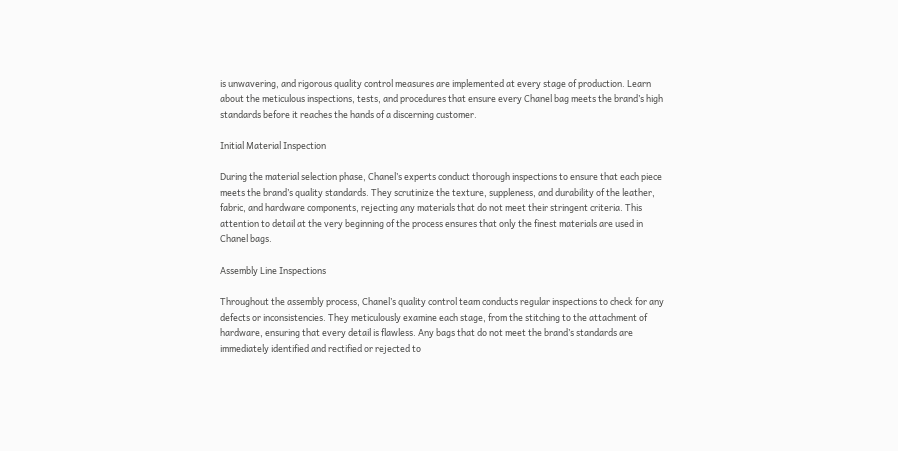is unwavering, and rigorous quality control measures are implemented at every stage of production. Learn about the meticulous inspections, tests, and procedures that ensure every Chanel bag meets the brand’s high standards before it reaches the hands of a discerning customer.

Initial Material Inspection

During the material selection phase, Chanel’s experts conduct thorough inspections to ensure that each piece meets the brand’s quality standards. They scrutinize the texture, suppleness, and durability of the leather, fabric, and hardware components, rejecting any materials that do not meet their stringent criteria. This attention to detail at the very beginning of the process ensures that only the finest materials are used in Chanel bags.

Assembly Line Inspections

Throughout the assembly process, Chanel’s quality control team conducts regular inspections to check for any defects or inconsistencies. They meticulously examine each stage, from the stitching to the attachment of hardware, ensuring that every detail is flawless. Any bags that do not meet the brand’s standards are immediately identified and rectified or rejected to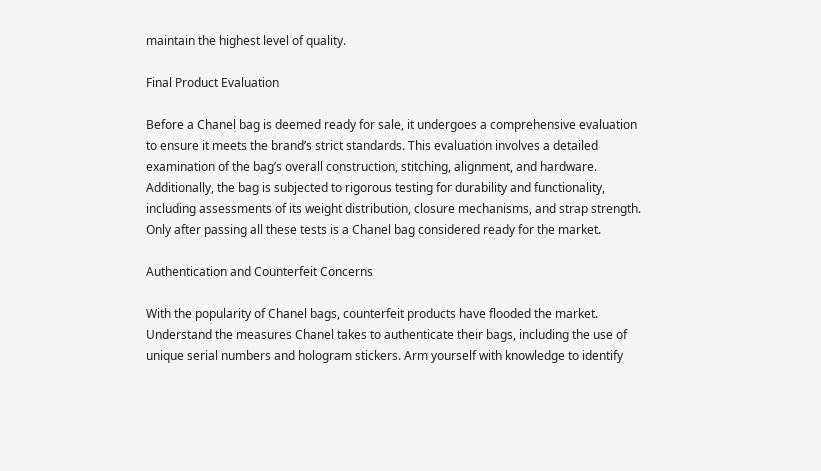maintain the highest level of quality.

Final Product Evaluation

Before a Chanel bag is deemed ready for sale, it undergoes a comprehensive evaluation to ensure it meets the brand’s strict standards. This evaluation involves a detailed examination of the bag’s overall construction, stitching, alignment, and hardware. Additionally, the bag is subjected to rigorous testing for durability and functionality, including assessments of its weight distribution, closure mechanisms, and strap strength. Only after passing all these tests is a Chanel bag considered ready for the market.

Authentication and Counterfeit Concerns

With the popularity of Chanel bags, counterfeit products have flooded the market. Understand the measures Chanel takes to authenticate their bags, including the use of unique serial numbers and hologram stickers. Arm yourself with knowledge to identify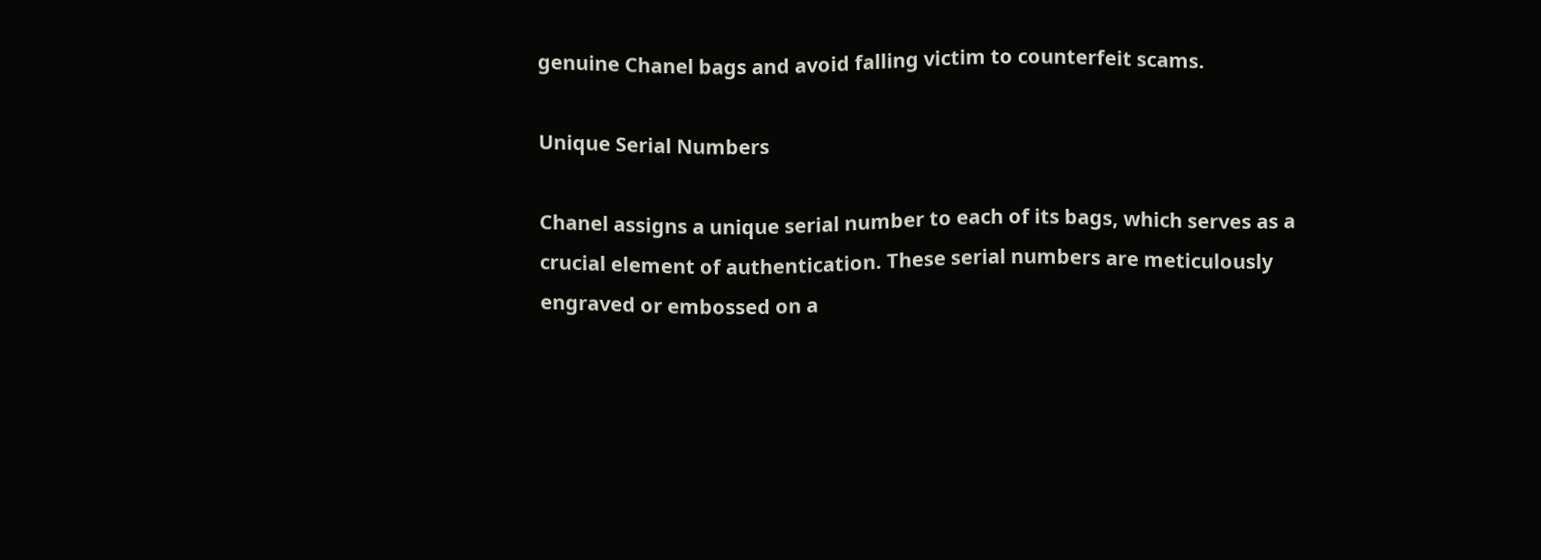genuine Chanel bags and avoid falling victim to counterfeit scams.

Unique Serial Numbers

Chanel assigns a unique serial number to each of its bags, which serves as a crucial element of authentication. These serial numbers are meticulously engraved or embossed on a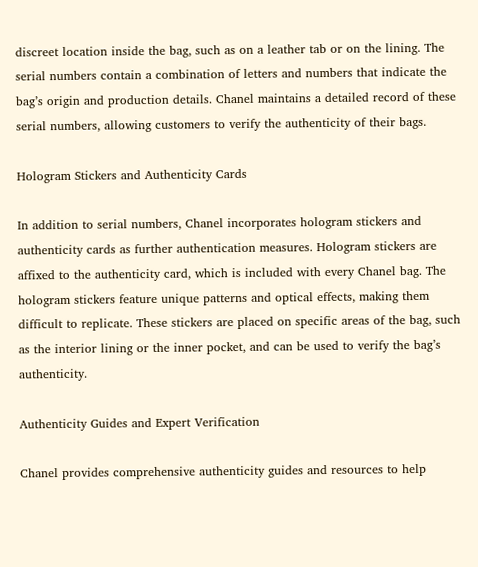discreet location inside the bag, such as on a leather tab or on the lining. The serial numbers contain a combination of letters and numbers that indicate the bag’s origin and production details. Chanel maintains a detailed record of these serial numbers, allowing customers to verify the authenticity of their bags.

Hologram Stickers and Authenticity Cards

In addition to serial numbers, Chanel incorporates hologram stickers and authenticity cards as further authentication measures. Hologram stickers are affixed to the authenticity card, which is included with every Chanel bag. The hologram stickers feature unique patterns and optical effects, making them difficult to replicate. These stickers are placed on specific areas of the bag, such as the interior lining or the inner pocket, and can be used to verify the bag’s authenticity.

Authenticity Guides and Expert Verification

Chanel provides comprehensive authenticity guides and resources to help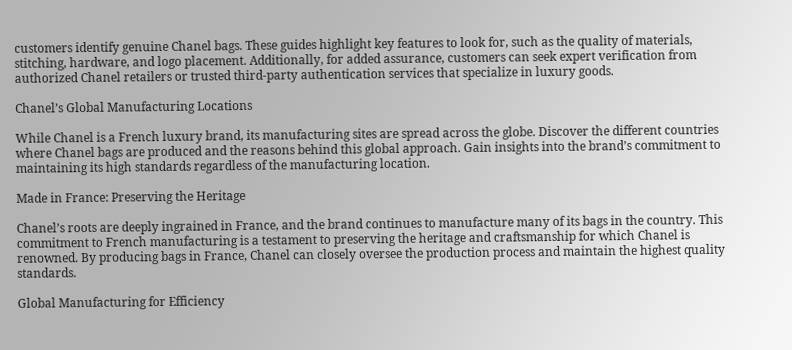customers identify genuine Chanel bags. These guides highlight key features to look for, such as the quality of materials, stitching, hardware, and logo placement. Additionally, for added assurance, customers can seek expert verification from authorized Chanel retailers or trusted third-party authentication services that specialize in luxury goods.

Chanel’s Global Manufacturing Locations

While Chanel is a French luxury brand, its manufacturing sites are spread across the globe. Discover the different countries where Chanel bags are produced and the reasons behind this global approach. Gain insights into the brand’s commitment to maintaining its high standards regardless of the manufacturing location.

Made in France: Preserving the Heritage

Chanel’s roots are deeply ingrained in France, and the brand continues to manufacture many of its bags in the country. This commitment to French manufacturing is a testament to preserving the heritage and craftsmanship for which Chanel is renowned. By producing bags in France, Chanel can closely oversee the production process and maintain the highest quality standards.

Global Manufacturing for Efficiency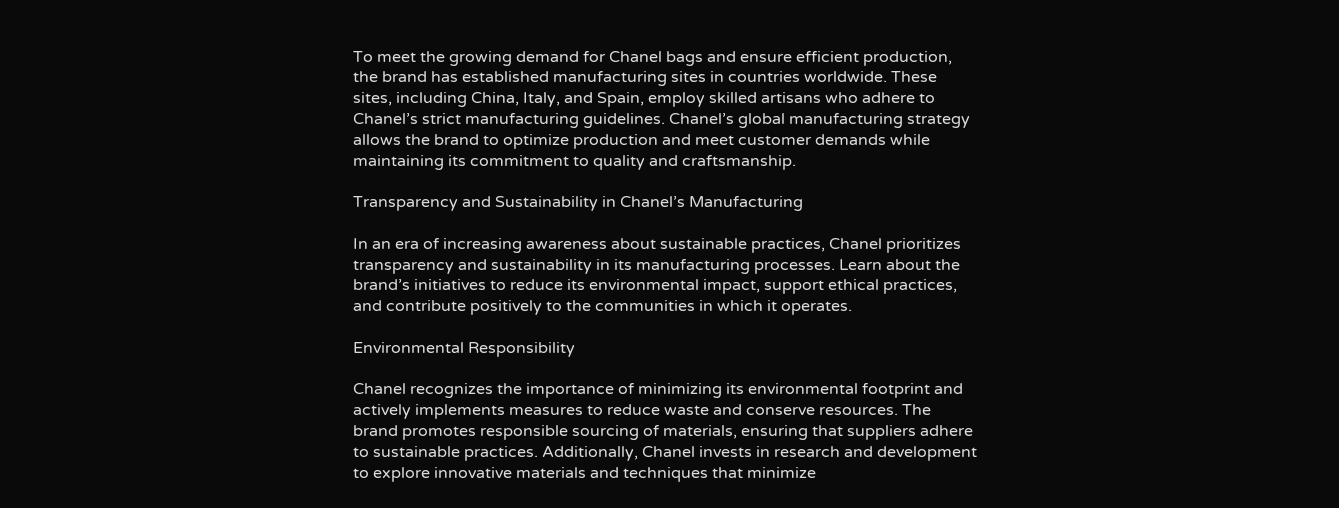To meet the growing demand for Chanel bags and ensure efficient production, the brand has established manufacturing sites in countries worldwide. These sites, including China, Italy, and Spain, employ skilled artisans who adhere to Chanel’s strict manufacturing guidelines. Chanel’s global manufacturing strategy allows the brand to optimize production and meet customer demands while maintaining its commitment to quality and craftsmanship.

Transparency and Sustainability in Chanel’s Manufacturing

In an era of increasing awareness about sustainable practices, Chanel prioritizes transparency and sustainability in its manufacturing processes. Learn about the brand’s initiatives to reduce its environmental impact, support ethical practices, and contribute positively to the communities in which it operates.

Environmental Responsibility

Chanel recognizes the importance of minimizing its environmental footprint and actively implements measures to reduce waste and conserve resources. The brand promotes responsible sourcing of materials, ensuring that suppliers adhere to sustainable practices. Additionally, Chanel invests in research and development to explore innovative materials and techniques that minimize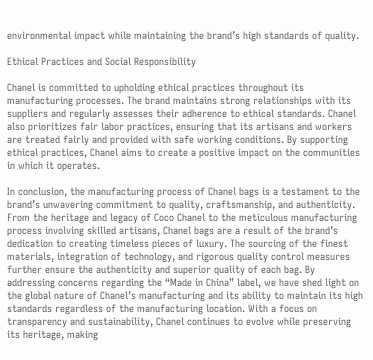environmental impact while maintaining the brand’s high standards of quality.

Ethical Practices and Social Responsibility

Chanel is committed to upholding ethical practices throughout its manufacturing processes. The brand maintains strong relationships with its suppliers and regularly assesses their adherence to ethical standards. Chanel also prioritizes fair labor practices, ensuring that its artisans and workers are treated fairly and provided with safe working conditions. By supporting ethical practices, Chanel aims to create a positive impact on the communities in which it operates.

In conclusion, the manufacturing process of Chanel bags is a testament to the brand’s unwavering commitment to quality, craftsmanship, and authenticity. From the heritage and legacy of Coco Chanel to the meticulous manufacturing process involving skilled artisans, Chanel bags are a result of the brand’s dedication to creating timeless pieces of luxury. The sourcing of the finest materials, integration of technology, and rigorous quality control measures further ensure the authenticity and superior quality of each bag. By addressing concerns regarding the “Made in China” label, we have shed light on the global nature of Chanel’s manufacturing and its ability to maintain its high standards regardless of the manufacturing location. With a focus on transparency and sustainability, Chanel continues to evolve while preserving its heritage, making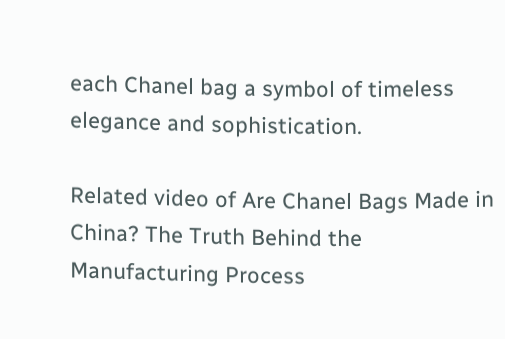each Chanel bag a symbol of timeless elegance and sophistication.

Related video of Are Chanel Bags Made in China? The Truth Behind the Manufacturing Process